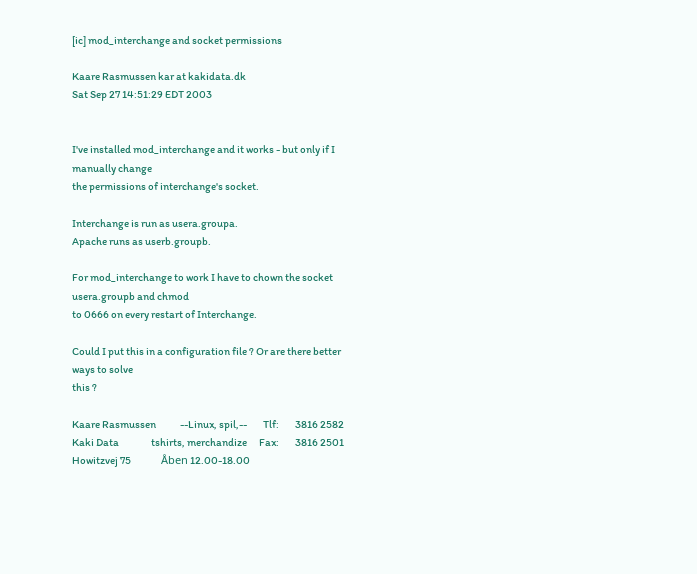[ic] mod_interchange and socket permissions

Kaare Rasmussen kar at kakidata.dk
Sat Sep 27 14:51:29 EDT 2003


I've installed mod_interchange and it works - but only if I manually change
the permissions of interchange's socket.

Interchange is run as usera.groupa.
Apache runs as userb.groupb.

For mod_interchange to work I have to chown the socket usera.groupb and chmod
to 0666 on every restart of Interchange.

Could I put this in a configuration file ? Or are there better ways to solve
this ?

Kaare Rasmussen            --Linux, spil,--        Tlf:        3816 2582
Kaki Data                tshirts, merchandize      Fax:        3816 2501
Howitzvej 75               Åben 12.00-18.00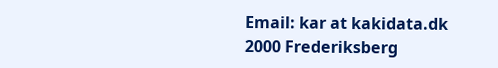Email: kar at kakidata.dk
2000 Frederiksberg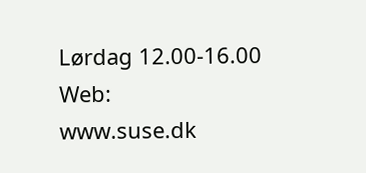Lørdag 12.00-16.00       Web:      www.suse.dk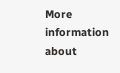More information about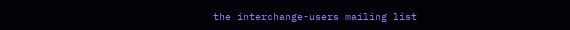the interchange-users mailing list